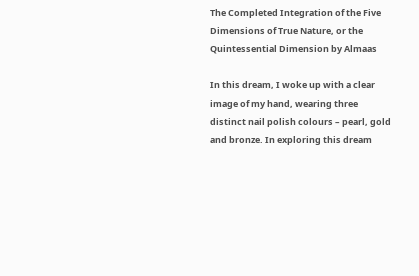The Completed Integration of the Five Dimensions of True Nature, or the Quintessential Dimension by Almaas

In this dream, I woke up with a clear image of my hand, wearing three distinct nail polish colours – pearl, gold and bronze. In exploring this dream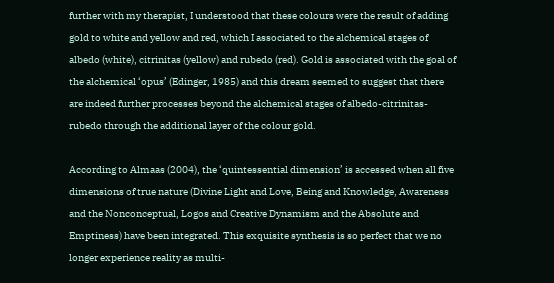further with my therapist, I understood that these colours were the result of adding gold to white and yellow and red, which I associated to the alchemical stages of albedo (white), citrinitas (yellow) and rubedo (red). Gold is associated with the goal of the alchemical ‘opus’ (Edinger, 1985) and this dream seemed to suggest that there are indeed further processes beyond the alchemical stages of albedo-citrinitas-rubedo through the additional layer of the colour gold.

According to Almaas (2004), the ‘quintessential dimension’ is accessed when all five dimensions of true nature (Divine Light and Love, Being and Knowledge, Awareness and the Nonconceptual, Logos and Creative Dynamism and the Absolute and Emptiness) have been integrated. This exquisite synthesis is so perfect that we no longer experience reality as multi-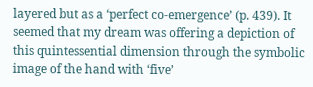layered but as a ‘perfect co-emergence’ (p. 439). It seemed that my dream was offering a depiction of this quintessential dimension through the symbolic image of the hand with ‘five’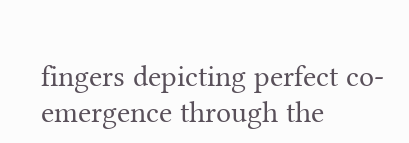fingers depicting perfect co-emergence through the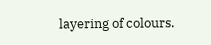layering of colours.